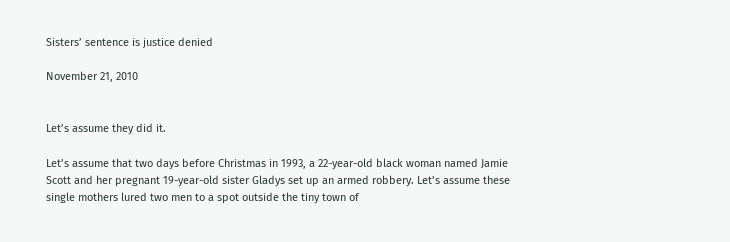Sisters’ sentence is justice denied

November 21, 2010


Let’s assume they did it.

Let’s assume that two days before Christmas in 1993, a 22-year-old black woman named Jamie Scott and her pregnant 19-year-old sister Gladys set up an armed robbery. Let’s assume these single mothers lured two men to a spot outside the tiny town of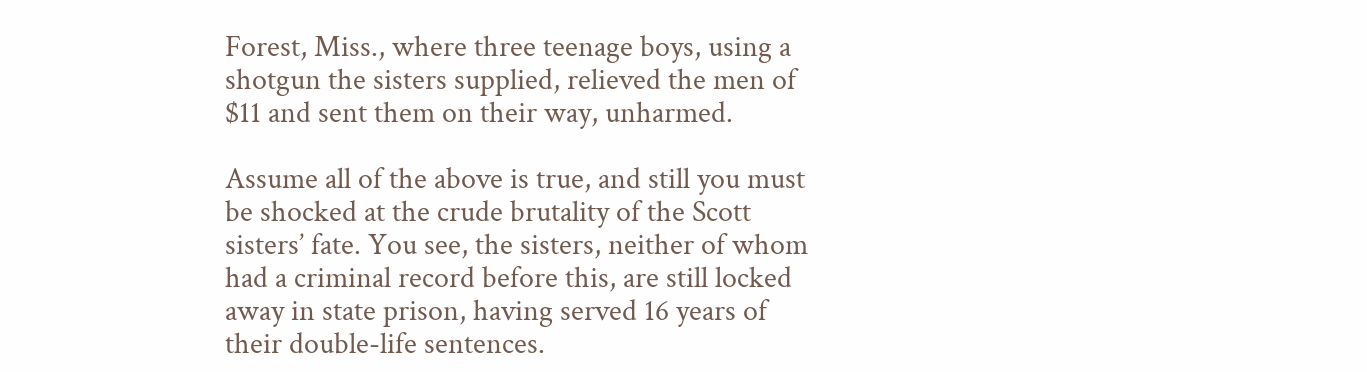Forest, Miss., where three teenage boys, using a shotgun the sisters supplied, relieved the men of $11 and sent them on their way, unharmed.

Assume all of the above is true, and still you must be shocked at the crude brutality of the Scott sisters’ fate. You see, the sisters, neither of whom had a criminal record before this, are still locked away in state prison, having served 16 years of their double-life sentences.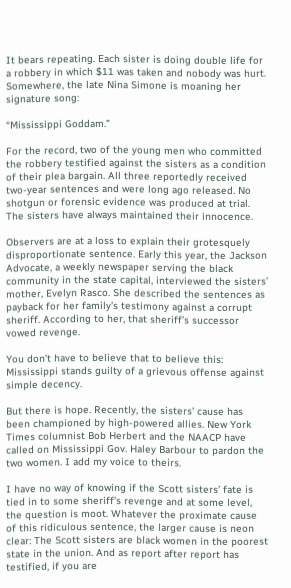It bears repeating. Each sister is doing double life for a robbery in which $11 was taken and nobody was hurt. Somewhere, the late Nina Simone is moaning her signature song:

“Mississippi Goddam.”

For the record, two of the young men who committed the robbery testified against the sisters as a condition of their plea bargain. All three reportedly received two-year sentences and were long ago released. No shotgun or forensic evidence was produced at trial. The sisters have always maintained their innocence.

Observers are at a loss to explain their grotesquely disproportionate sentence. Early this year, the Jackson Advocate, a weekly newspaper serving the black community in the state capital, interviewed the sisters’ mother, Evelyn Rasco. She described the sentences as payback for her family’s testimony against a corrupt sheriff. According to her, that sheriff’s successor vowed revenge.

You don’t have to believe that to believe this: Mississippi stands guilty of a grievous offense against simple decency.

But there is hope. Recently, the sisters’ cause has been championed by high-powered allies. New York Times columnist Bob Herbert and the NAACP have called on Mississippi Gov. Haley Barbour to pardon the two women. I add my voice to theirs.

I have no way of knowing if the Scott sisters’ fate is tied in to some sheriff’s revenge and at some level, the question is moot. Whatever the proximate cause of this ridiculous sentence, the larger cause is neon clear: The Scott sisters are black women in the poorest state in the union. And as report after report has testified, if you are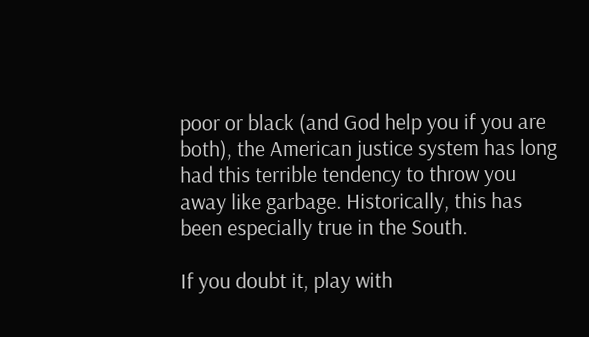poor or black (and God help you if you are both), the American justice system has long had this terrible tendency to throw you away like garbage. Historically, this has been especially true in the South.

If you doubt it, play with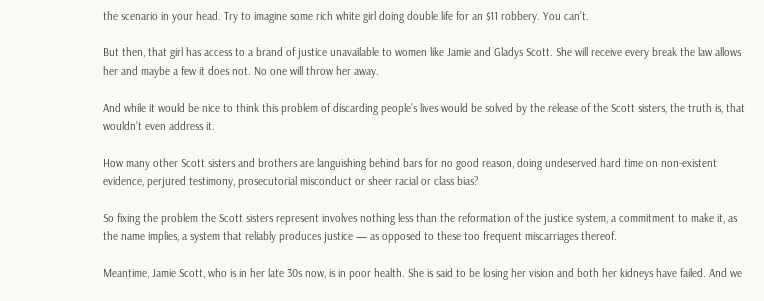the scenario in your head. Try to imagine some rich white girl doing double life for an $11 robbery. You can’t.

But then, that girl has access to a brand of justice unavailable to women like Jamie and Gladys Scott. She will receive every break the law allows her and maybe a few it does not. No one will throw her away.

And while it would be nice to think this problem of discarding people’s lives would be solved by the release of the Scott sisters, the truth is, that wouldn’t even address it.

How many other Scott sisters and brothers are languishing behind bars for no good reason, doing undeserved hard time on non-existent evidence, perjured testimony, prosecutorial misconduct or sheer racial or class bias?

So fixing the problem the Scott sisters represent involves nothing less than the reformation of the justice system, a commitment to make it, as the name implies, a system that reliably produces justice — as opposed to these too frequent miscarriages thereof.

Meantime, Jamie Scott, who is in her late 30s now, is in poor health. She is said to be losing her vision and both her kidneys have failed. And we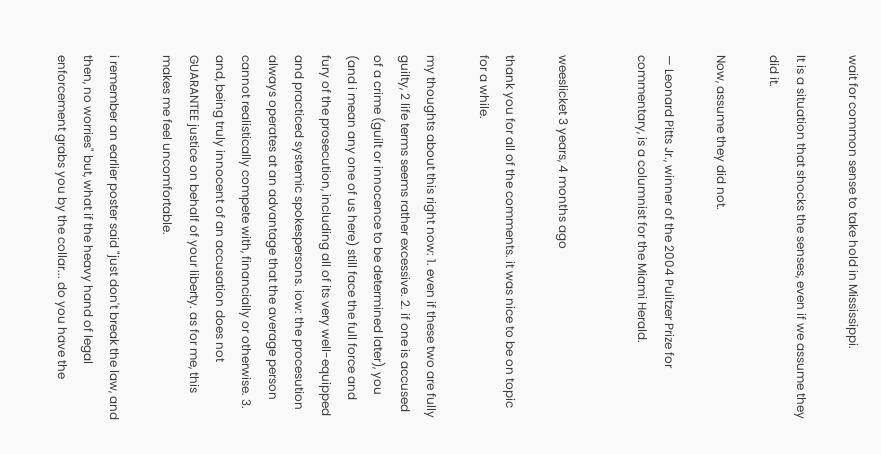wait for common sense to take hold in Mississippi.

It is a situation that shocks the senses, even if we assume they did it.

Now, assume they did not.

— Leonard Pitts Jr., winner of the 2004 Pulitzer Prize for commentary, is a columnist for the Miami Herald.


weeslicket 3 years, 4 months ago

thank you for all of the comments. it was nice to be on topic for a while.

my thoughts about this right now: 1. even if these two are fully guilty, 2 life terms seems rather excessive. 2. if one is accused of a crime (guilt or innocence to be determined later), you (and i mean any one of us here) still face the full force and fury of the prosecution, including all of its very well-equipped and practiced systemic spokespersons. iow: the procesution always operates at an advantage that the average person cannot realistically compete with, financially or otherwise. 3. and, being truly innocent of an accusation does not GUARANTEE justice on behalf of your liberty. as for me, this makes me feel uncomfortable.

i remember an earlier poster said "just don't break the law, and then, no worries" but, what if the heavy hand of legal enforcement grabs you by the collar... do you have the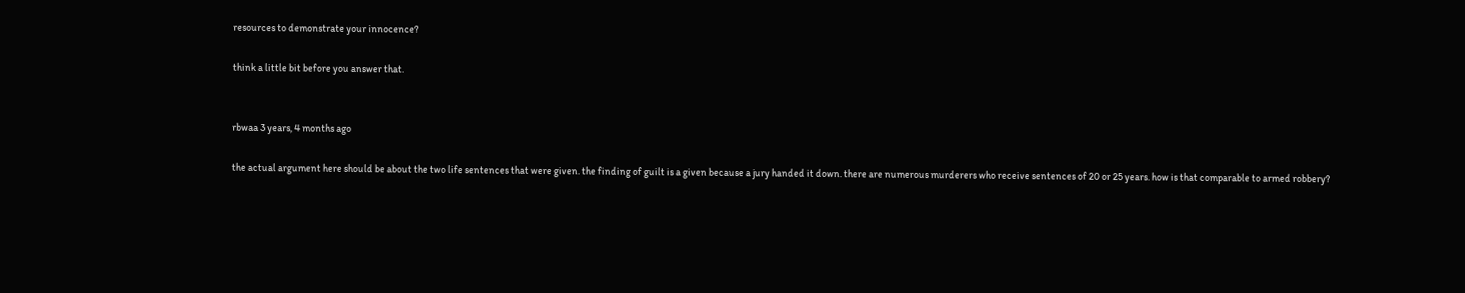resources to demonstrate your innocence?

think a little bit before you answer that.


rbwaa 3 years, 4 months ago

the actual argument here should be about the two life sentences that were given. the finding of guilt is a given because a jury handed it down. there are numerous murderers who receive sentences of 20 or 25 years. how is that comparable to armed robbery?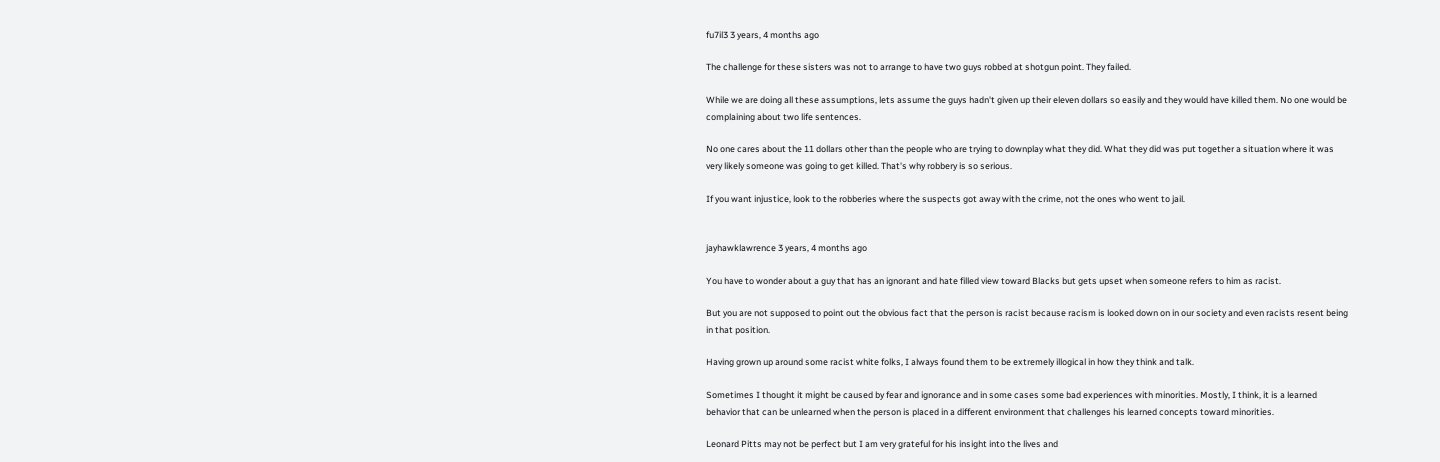fu7il3 3 years, 4 months ago

The challenge for these sisters was not to arrange to have two guys robbed at shotgun point. They failed.

While we are doing all these assumptions, lets assume the guys hadn't given up their eleven dollars so easily and they would have killed them. No one would be complaining about two life sentences.

No one cares about the 11 dollars other than the people who are trying to downplay what they did. What they did was put together a situation where it was very likely someone was going to get killed. That's why robbery is so serious.

If you want injustice, look to the robberies where the suspects got away with the crime, not the ones who went to jail.


jayhawklawrence 3 years, 4 months ago

You have to wonder about a guy that has an ignorant and hate filled view toward Blacks but gets upset when someone refers to him as racist.

But you are not supposed to point out the obvious fact that the person is racist because racism is looked down on in our society and even racists resent being in that position.

Having grown up around some racist white folks, I always found them to be extremely illogical in how they think and talk.

Sometimes I thought it might be caused by fear and ignorance and in some cases some bad experiences with minorities. Mostly, I think, it is a learned behavior that can be unlearned when the person is placed in a different environment that challenges his learned concepts toward minorities.

Leonard Pitts may not be perfect but I am very grateful for his insight into the lives and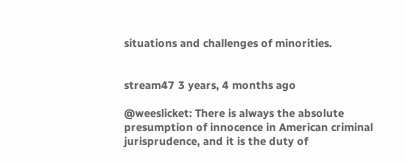situations and challenges of minorities.


stream47 3 years, 4 months ago

@weeslicket: There is always the absolute presumption of innocence in American criminal jurisprudence, and it is the duty of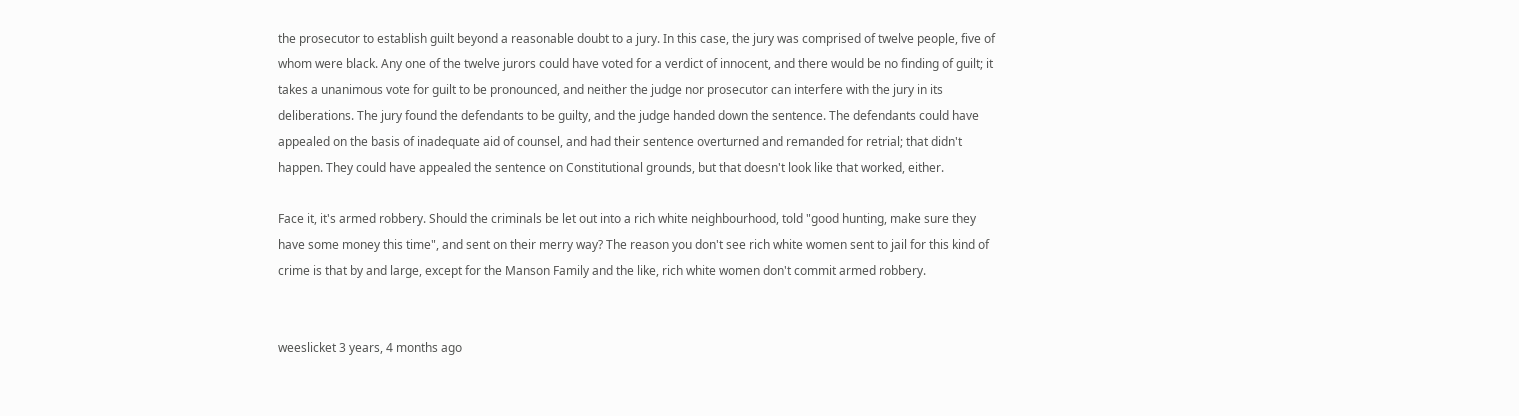the prosecutor to establish guilt beyond a reasonable doubt to a jury. In this case, the jury was comprised of twelve people, five of whom were black. Any one of the twelve jurors could have voted for a verdict of innocent, and there would be no finding of guilt; it takes a unanimous vote for guilt to be pronounced, and neither the judge nor prosecutor can interfere with the jury in its deliberations. The jury found the defendants to be guilty, and the judge handed down the sentence. The defendants could have appealed on the basis of inadequate aid of counsel, and had their sentence overturned and remanded for retrial; that didn't happen. They could have appealed the sentence on Constitutional grounds, but that doesn't look like that worked, either.

Face it, it's armed robbery. Should the criminals be let out into a rich white neighbourhood, told "good hunting, make sure they have some money this time", and sent on their merry way? The reason you don't see rich white women sent to jail for this kind of crime is that by and large, except for the Manson Family and the like, rich white women don't commit armed robbery.


weeslicket 3 years, 4 months ago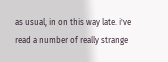as usual, in on this way late. i've read a number of really strange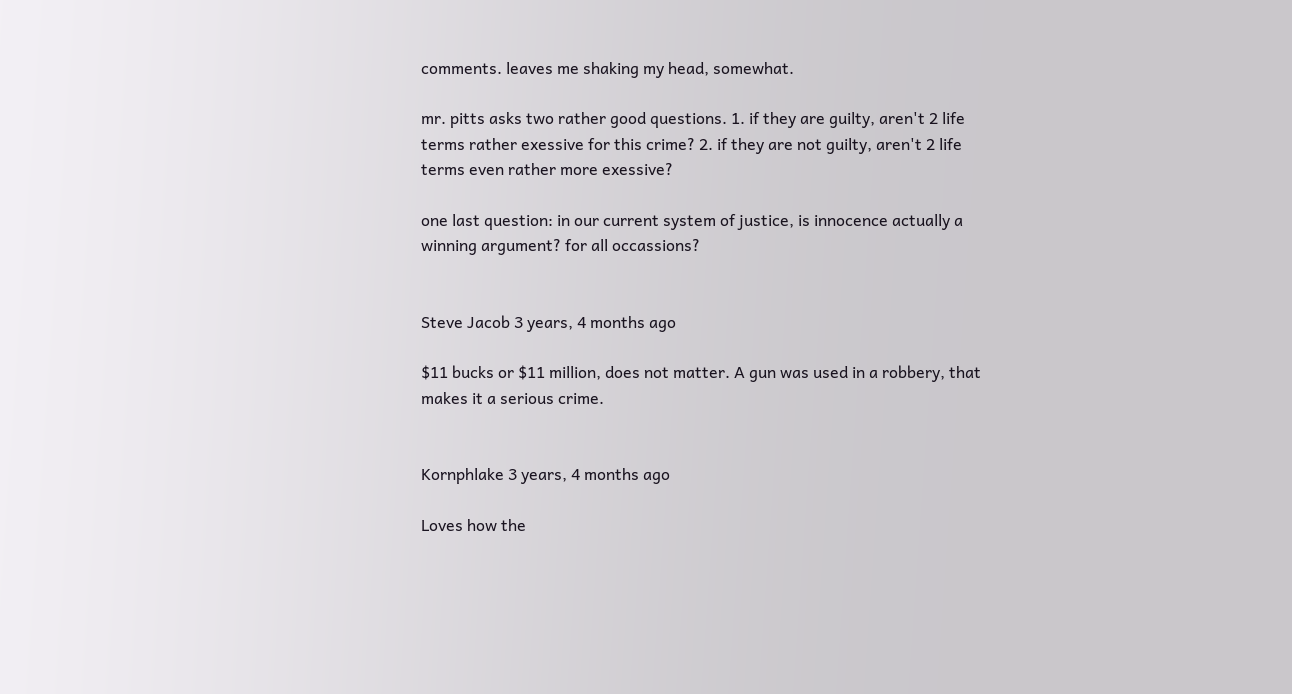comments. leaves me shaking my head, somewhat.

mr. pitts asks two rather good questions. 1. if they are guilty, aren't 2 life terms rather exessive for this crime? 2. if they are not guilty, aren't 2 life terms even rather more exessive?

one last question: in our current system of justice, is innocence actually a winning argument? for all occassions?


Steve Jacob 3 years, 4 months ago

$11 bucks or $11 million, does not matter. A gun was used in a robbery, that makes it a serious crime.


Kornphlake 3 years, 4 months ago

Loves how the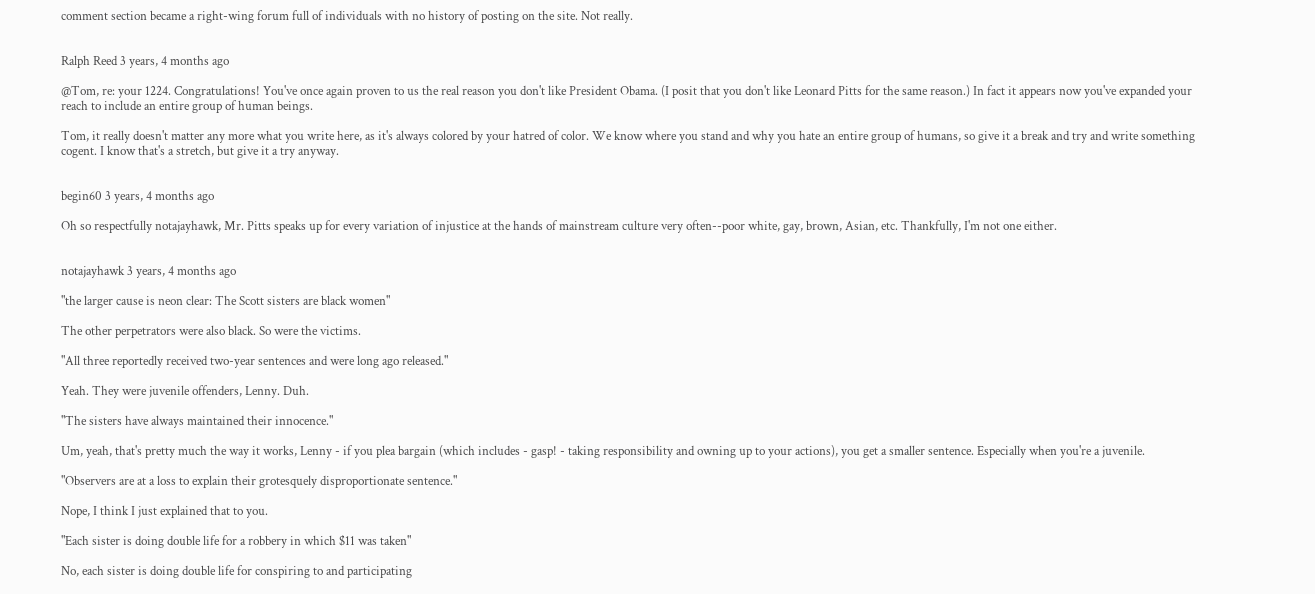comment section became a right-wing forum full of individuals with no history of posting on the site. Not really.


Ralph Reed 3 years, 4 months ago

@Tom, re: your 1224. Congratulations! You've once again proven to us the real reason you don't like President Obama. (I posit that you don't like Leonard Pitts for the same reason.) In fact it appears now you've expanded your reach to include an entire group of human beings.

Tom, it really doesn't matter any more what you write here, as it's always colored by your hatred of color. We know where you stand and why you hate an entire group of humans, so give it a break and try and write something cogent. I know that's a stretch, but give it a try anyway.


begin60 3 years, 4 months ago

Oh so respectfully notajayhawk, Mr. Pitts speaks up for every variation of injustice at the hands of mainstream culture very often--poor white, gay, brown, Asian, etc. Thankfully, I'm not one either.


notajayhawk 3 years, 4 months ago

"the larger cause is neon clear: The Scott sisters are black women"

The other perpetrators were also black. So were the victims.

"All three reportedly received two-year sentences and were long ago released."

Yeah. They were juvenile offenders, Lenny. Duh.

"The sisters have always maintained their innocence."

Um, yeah, that's pretty much the way it works, Lenny - if you plea bargain (which includes - gasp! - taking responsibility and owning up to your actions), you get a smaller sentence. Especially when you're a juvenile.

"Observers are at a loss to explain their grotesquely disproportionate sentence."

Nope, I think I just explained that to you.

"Each sister is doing double life for a robbery in which $11 was taken"

No, each sister is doing double life for conspiring to and participating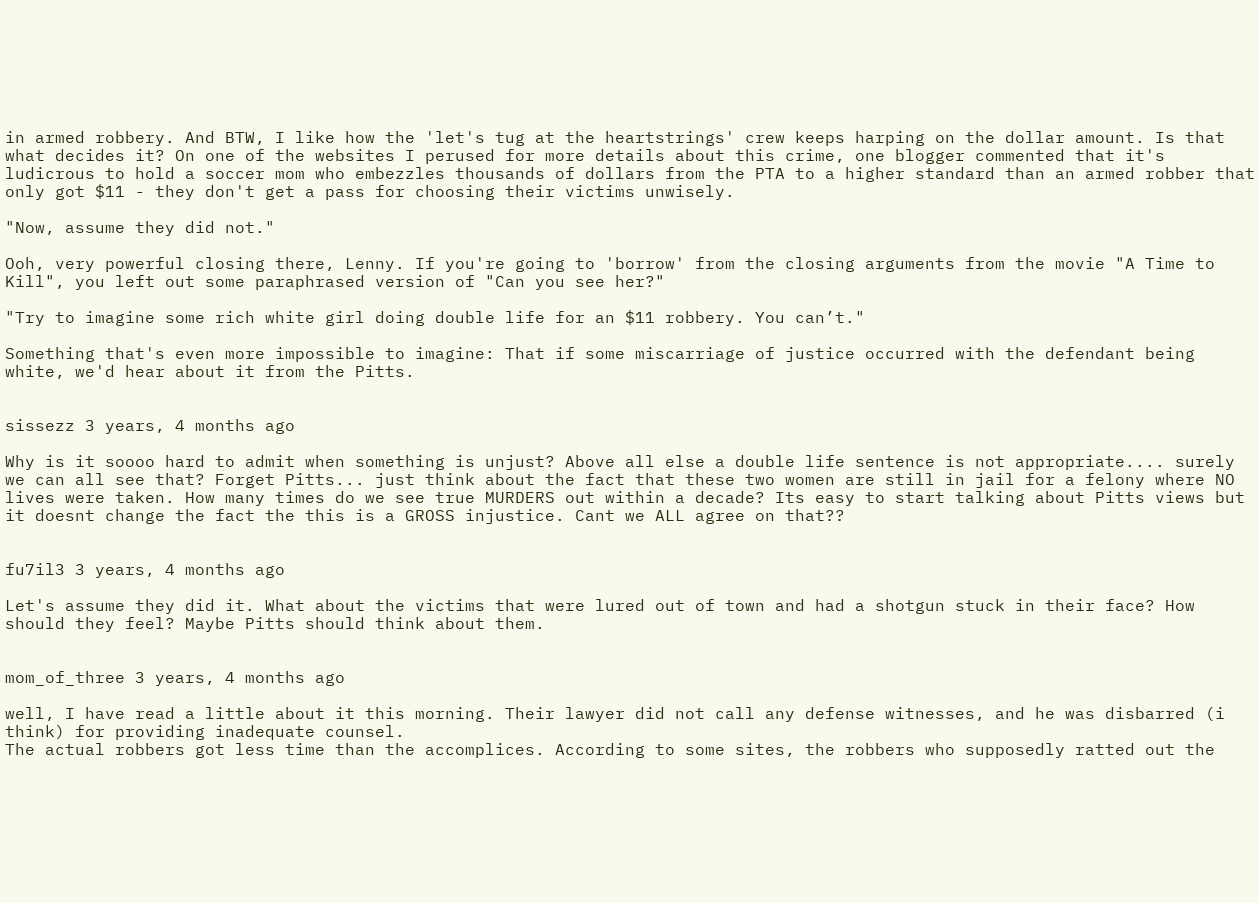in armed robbery. And BTW, I like how the 'let's tug at the heartstrings' crew keeps harping on the dollar amount. Is that what decides it? On one of the websites I perused for more details about this crime, one blogger commented that it's ludicrous to hold a soccer mom who embezzles thousands of dollars from the PTA to a higher standard than an armed robber that only got $11 - they don't get a pass for choosing their victims unwisely.

"Now, assume they did not."

Ooh, very powerful closing there, Lenny. If you're going to 'borrow' from the closing arguments from the movie "A Time to Kill", you left out some paraphrased version of "Can you see her?"

"Try to imagine some rich white girl doing double life for an $11 robbery. You can’t."

Something that's even more impossible to imagine: That if some miscarriage of justice occurred with the defendant being white, we'd hear about it from the Pitts.


sissezz 3 years, 4 months ago

Why is it soooo hard to admit when something is unjust? Above all else a double life sentence is not appropriate.... surely we can all see that? Forget Pitts... just think about the fact that these two women are still in jail for a felony where NO lives were taken. How many times do we see true MURDERS out within a decade? Its easy to start talking about Pitts views but it doesnt change the fact the this is a GROSS injustice. Cant we ALL agree on that??


fu7il3 3 years, 4 months ago

Let's assume they did it. What about the victims that were lured out of town and had a shotgun stuck in their face? How should they feel? Maybe Pitts should think about them.


mom_of_three 3 years, 4 months ago

well, I have read a little about it this morning. Their lawyer did not call any defense witnesses, and he was disbarred (i think) for providing inadequate counsel.
The actual robbers got less time than the accomplices. According to some sites, the robbers who supposedly ratted out the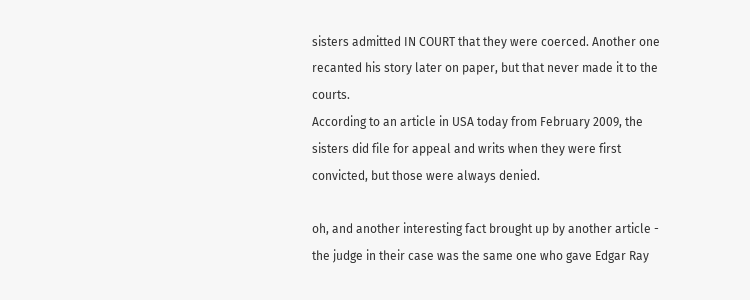sisters admitted IN COURT that they were coerced. Another one recanted his story later on paper, but that never made it to the courts.
According to an article in USA today from February 2009, the sisters did file for appeal and writs when they were first convicted, but those were always denied.

oh, and another interesting fact brought up by another article - the judge in their case was the same one who gave Edgar Ray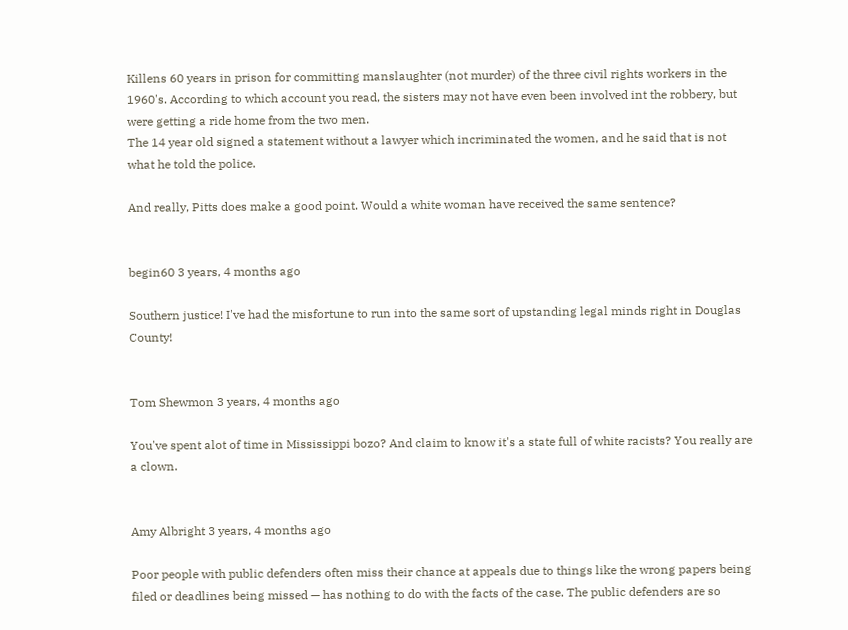Killens 60 years in prison for committing manslaughter (not murder) of the three civil rights workers in the 1960's. According to which account you read, the sisters may not have even been involved int the robbery, but were getting a ride home from the two men.
The 14 year old signed a statement without a lawyer which incriminated the women, and he said that is not what he told the police.

And really, Pitts does make a good point. Would a white woman have received the same sentence?


begin60 3 years, 4 months ago

Southern justice! I've had the misfortune to run into the same sort of upstanding legal minds right in Douglas County!


Tom Shewmon 3 years, 4 months ago

You've spent alot of time in Mississippi bozo? And claim to know it's a state full of white racists? You really are a clown.


Amy Albright 3 years, 4 months ago

Poor people with public defenders often miss their chance at appeals due to things like the wrong papers being filed or deadlines being missed — has nothing to do with the facts of the case. The public defenders are so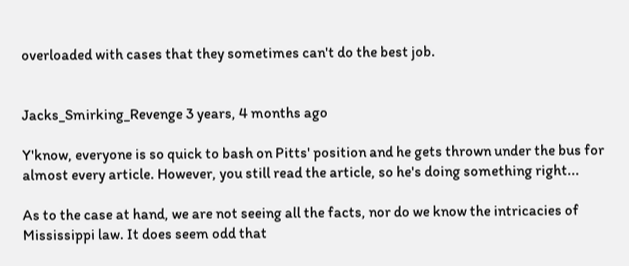overloaded with cases that they sometimes can't do the best job.


Jacks_Smirking_Revenge 3 years, 4 months ago

Y'know, everyone is so quick to bash on Pitts' position and he gets thrown under the bus for almost every article. However, you still read the article, so he's doing something right...

As to the case at hand, we are not seeing all the facts, nor do we know the intricacies of Mississippi law. It does seem odd that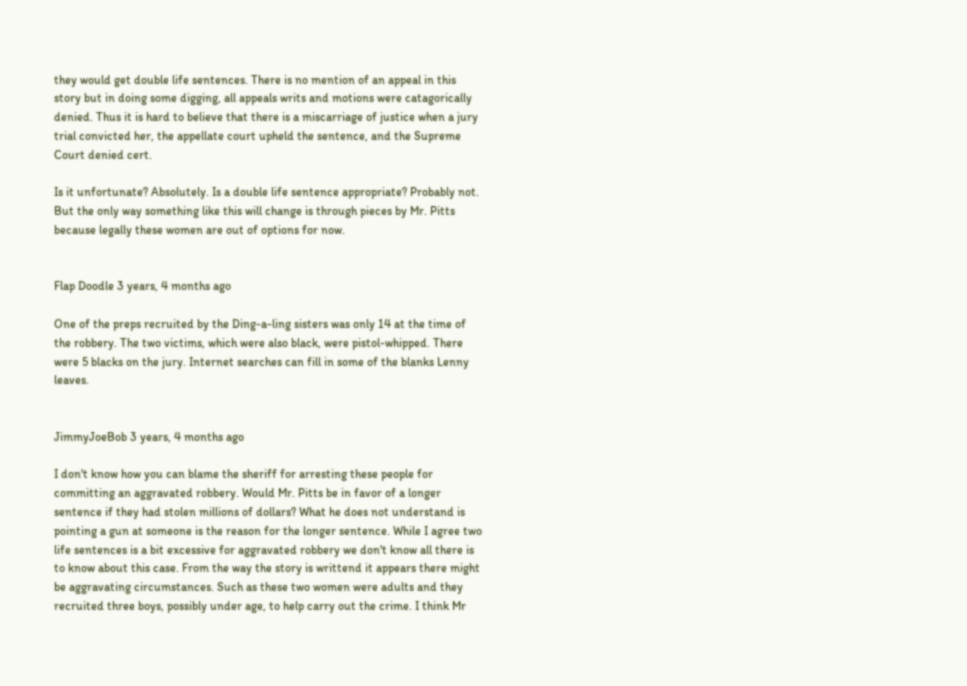they would get double life sentences. There is no mention of an appeal in this story but in doing some digging, all appeals writs and motions were catagorically denied. Thus it is hard to believe that there is a miscarriage of justice when a jury trial convicted her, the appellate court upheld the sentence, and the Supreme Court denied cert.

Is it unfortunate? Absolutely. Is a double life sentence appropriate? Probably not. But the only way something like this will change is through pieces by Mr. Pitts because legally these women are out of options for now.


Flap Doodle 3 years, 4 months ago

One of the preps recruited by the Ding-a-ling sisters was only 14 at the time of the robbery. The two victims, which were also black, were pistol-whipped. There were 5 blacks on the jury. Internet searches can fill in some of the blanks Lenny leaves.


JimmyJoeBob 3 years, 4 months ago

I don't know how you can blame the sheriff for arresting these people for committing an aggravated robbery. Would Mr. Pitts be in favor of a longer sentence if they had stolen millions of dollars? What he does not understand is pointing a gun at someone is the reason for the longer sentence. While I agree two life sentences is a bit excessive for aggravated robbery we don't know all there is to know about this case. From the way the story is writtend it appears there might be aggravating circumstances. Such as these two women were adults and they recruited three boys, possibly under age, to help carry out the crime. I think Mr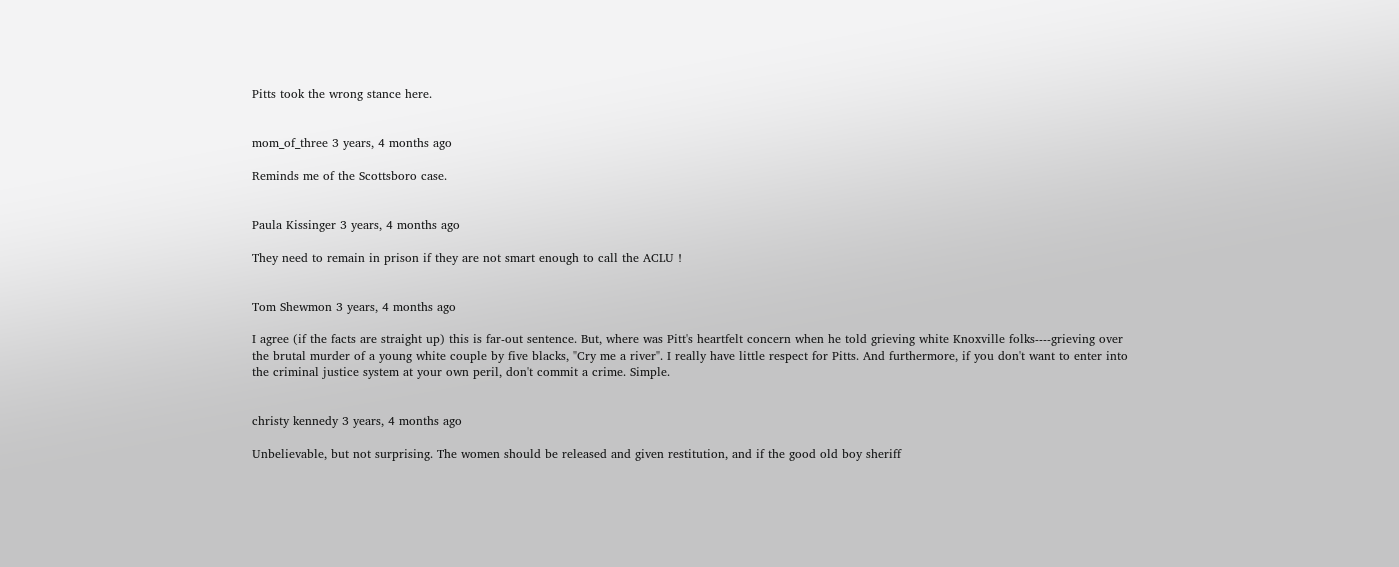Pitts took the wrong stance here.


mom_of_three 3 years, 4 months ago

Reminds me of the Scottsboro case.


Paula Kissinger 3 years, 4 months ago

They need to remain in prison if they are not smart enough to call the ACLU !


Tom Shewmon 3 years, 4 months ago

I agree (if the facts are straight up) this is far-out sentence. But, where was Pitt's heartfelt concern when he told grieving white Knoxville folks----grieving over the brutal murder of a young white couple by five blacks, "Cry me a river". I really have little respect for Pitts. And furthermore, if you don't want to enter into the criminal justice system at your own peril, don't commit a crime. Simple.


christy kennedy 3 years, 4 months ago

Unbelievable, but not surprising. The women should be released and given restitution, and if the good old boy sheriff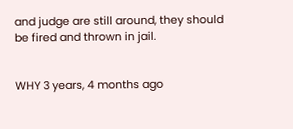and judge are still around, they should be fired and thrown in jail.


WHY 3 years, 4 months ago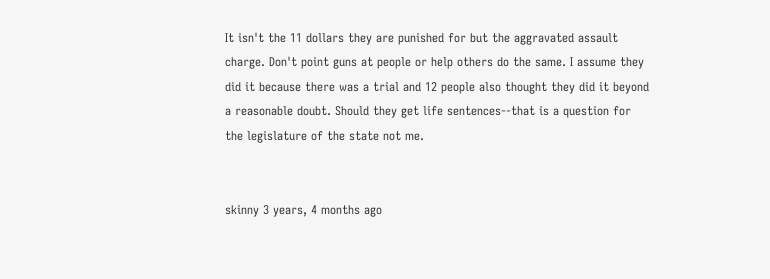It isn't the 11 dollars they are punished for but the aggravated assault charge. Don't point guns at people or help others do the same. I assume they did it because there was a trial and 12 people also thought they did it beyond a reasonable doubt. Should they get life sentences--that is a question for the legislature of the state not me.


skinny 3 years, 4 months ago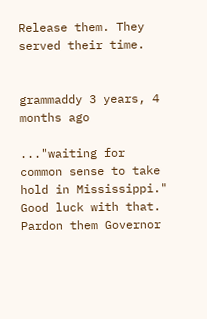Release them. They served their time.


grammaddy 3 years, 4 months ago

..."waiting for common sense to take hold in Mississippi." Good luck with that. Pardon them Governor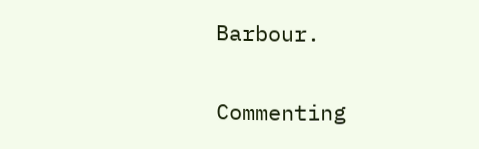Barbour.


Commenting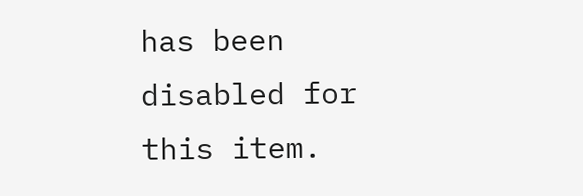has been disabled for this item.